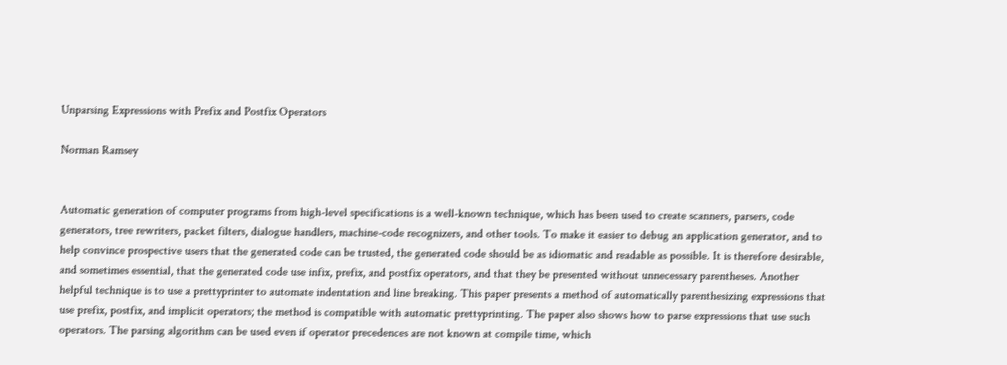Unparsing Expressions with Prefix and Postfix Operators

Norman Ramsey


Automatic generation of computer programs from high-level specifications is a well-known technique, which has been used to create scanners, parsers, code generators, tree rewriters, packet filters, dialogue handlers, machine-code recognizers, and other tools. To make it easier to debug an application generator, and to help convince prospective users that the generated code can be trusted, the generated code should be as idiomatic and readable as possible. It is therefore desirable, and sometimes essential, that the generated code use infix, prefix, and postfix operators, and that they be presented without unnecessary parentheses. Another helpful technique is to use a prettyprinter to automate indentation and line breaking. This paper presents a method of automatically parenthesizing expressions that use prefix, postfix, and implicit operators; the method is compatible with automatic prettyprinting. The paper also shows how to parse expressions that use such operators. The parsing algorithm can be used even if operator precedences are not known at compile time, which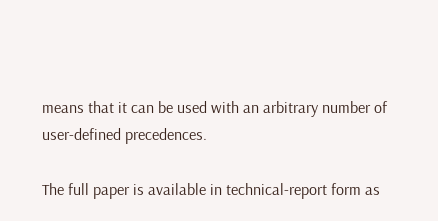means that it can be used with an arbitrary number of user-defined precedences.

The full paper is available in technical-report form as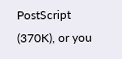PostScript (370K), or you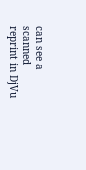can see a scanned reprint in DjVu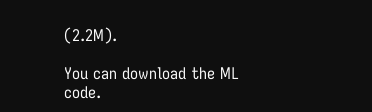(2.2M).

You can download the ML code.